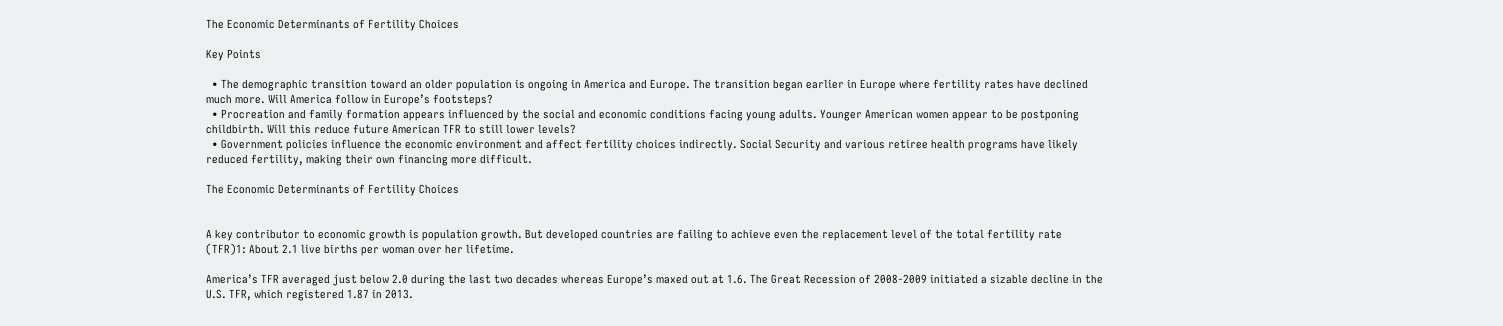The Economic Determinants of Fertility Choices

Key Points

  • The demographic transition toward an older population is ongoing in America and Europe. The transition began earlier in Europe where fertility rates have declined much more. Will America follow in Europe’s footsteps?
  • Procreation and family formation appears influenced by the social and economic conditions facing young adults. Younger American women appear to be postponing childbirth. Will this reduce future American TFR to still lower levels?
  • Government policies influence the economic environment and affect fertility choices indirectly. Social Security and various retiree health programs have likely reduced fertility, making their own financing more difficult.

The Economic Determinants of Fertility Choices


A key contributor to economic growth is population growth. But developed countries are failing to achieve even the replacement level of the total fertility rate (TFR)1: About 2.1 live births per woman over her lifetime.

America’s TFR averaged just below 2.0 during the last two decades whereas Europe’s maxed out at 1.6. The Great Recession of 2008-2009 initiated a sizable decline in the U.S. TFR, which registered 1.87 in 2013.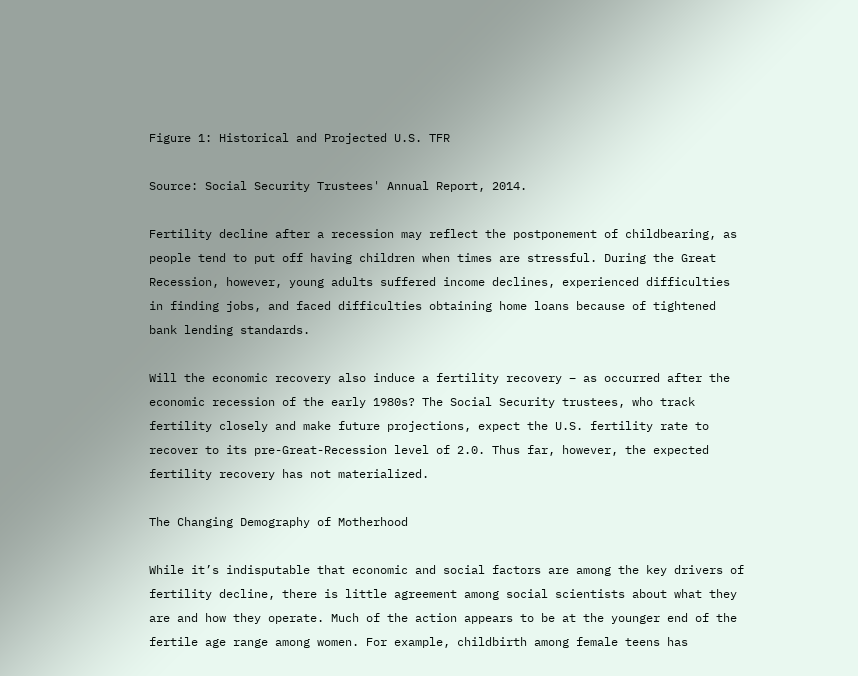Figure 1: Historical and Projected U.S. TFR

Source: Social Security Trustees' Annual Report, 2014.

Fertility decline after a recession may reflect the postponement of childbearing, as people tend to put off having children when times are stressful. During the Great Recession, however, young adults suffered income declines, experienced difficulties in finding jobs, and faced difficulties obtaining home loans because of tightened bank lending standards.

Will the economic recovery also induce a fertility recovery – as occurred after the economic recession of the early 1980s? The Social Security trustees, who track fertility closely and make future projections, expect the U.S. fertility rate to recover to its pre-Great-Recession level of 2.0. Thus far, however, the expected fertility recovery has not materialized.

The Changing Demography of Motherhood

While it’s indisputable that economic and social factors are among the key drivers of fertility decline, there is little agreement among social scientists about what they are and how they operate. Much of the action appears to be at the younger end of the fertile age range among women. For example, childbirth among female teens has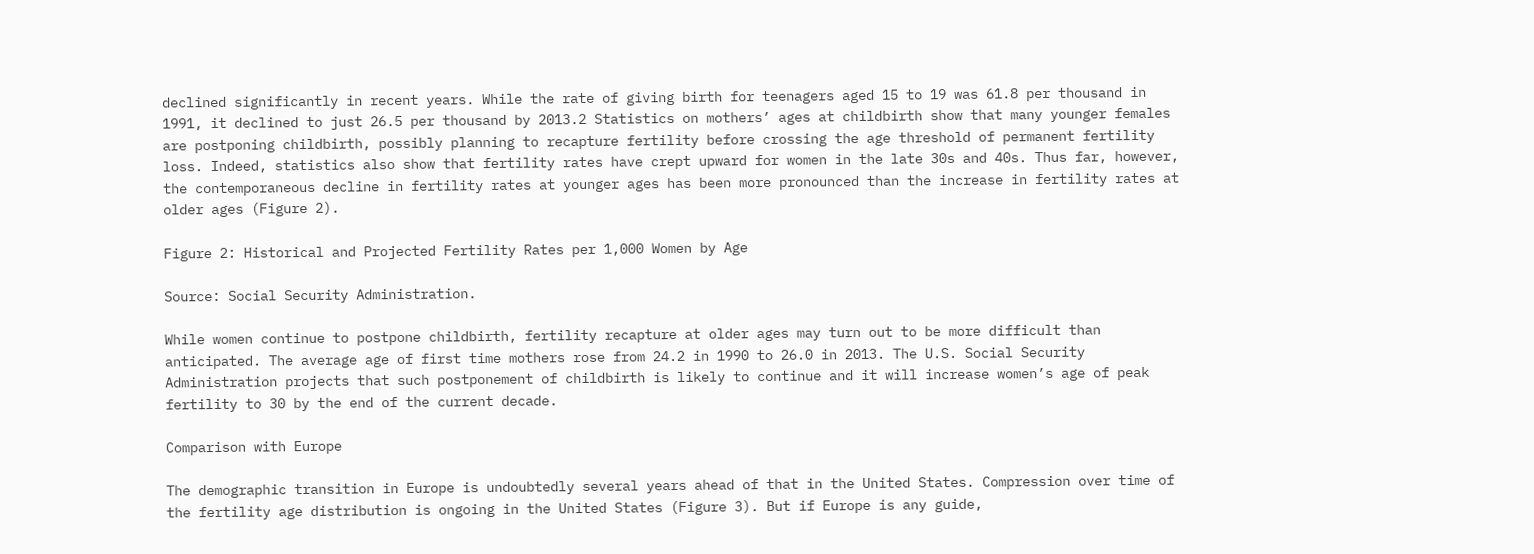declined significantly in recent years. While the rate of giving birth for teenagers aged 15 to 19 was 61.8 per thousand in 1991, it declined to just 26.5 per thousand by 2013.2 Statistics on mothers’ ages at childbirth show that many younger females are postponing childbirth, possibly planning to recapture fertility before crossing the age threshold of permanent fertility loss. Indeed, statistics also show that fertility rates have crept upward for women in the late 30s and 40s. Thus far, however, the contemporaneous decline in fertility rates at younger ages has been more pronounced than the increase in fertility rates at older ages (Figure 2).

Figure 2: Historical and Projected Fertility Rates per 1,000 Women by Age

Source: Social Security Administration.

While women continue to postpone childbirth, fertility recapture at older ages may turn out to be more difficult than anticipated. The average age of first time mothers rose from 24.2 in 1990 to 26.0 in 2013. The U.S. Social Security Administration projects that such postponement of childbirth is likely to continue and it will increase women’s age of peak fertility to 30 by the end of the current decade.

Comparison with Europe

The demographic transition in Europe is undoubtedly several years ahead of that in the United States. Compression over time of the fertility age distribution is ongoing in the United States (Figure 3). But if Europe is any guide,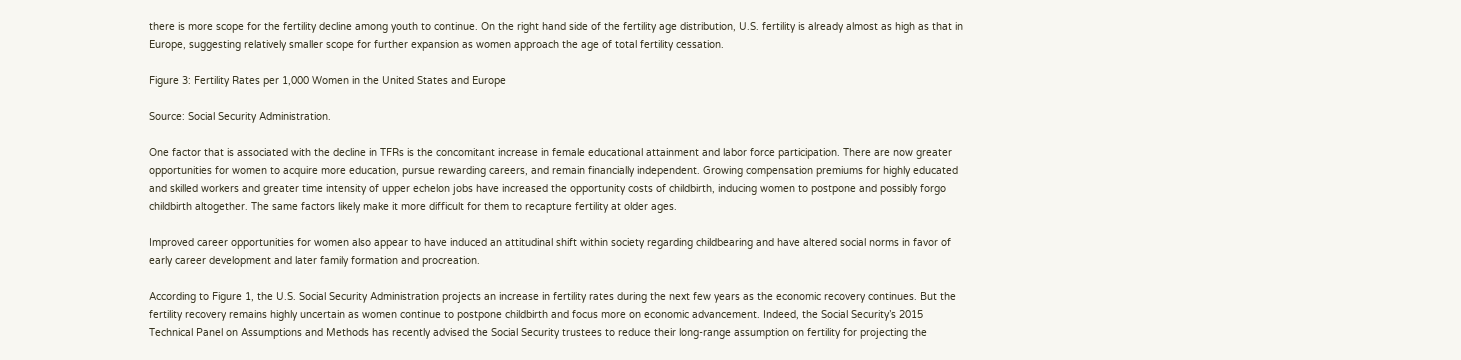there is more scope for the fertility decline among youth to continue. On the right hand side of the fertility age distribution, U.S. fertility is already almost as high as that in Europe, suggesting relatively smaller scope for further expansion as women approach the age of total fertility cessation.

Figure 3: Fertility Rates per 1,000 Women in the United States and Europe

Source: Social Security Administration.

One factor that is associated with the decline in TFRs is the concomitant increase in female educational attainment and labor force participation. There are now greater opportunities for women to acquire more education, pursue rewarding careers, and remain financially independent. Growing compensation premiums for highly educated and skilled workers and greater time intensity of upper echelon jobs have increased the opportunity costs of childbirth, inducing women to postpone and possibly forgo childbirth altogether. The same factors likely make it more difficult for them to recapture fertility at older ages.

Improved career opportunities for women also appear to have induced an attitudinal shift within society regarding childbearing and have altered social norms in favor of early career development and later family formation and procreation.

According to Figure 1, the U.S. Social Security Administration projects an increase in fertility rates during the next few years as the economic recovery continues. But the fertility recovery remains highly uncertain as women continue to postpone childbirth and focus more on economic advancement. Indeed, the Social Security’s 2015 Technical Panel on Assumptions and Methods has recently advised the Social Security trustees to reduce their long-range assumption on fertility for projecting the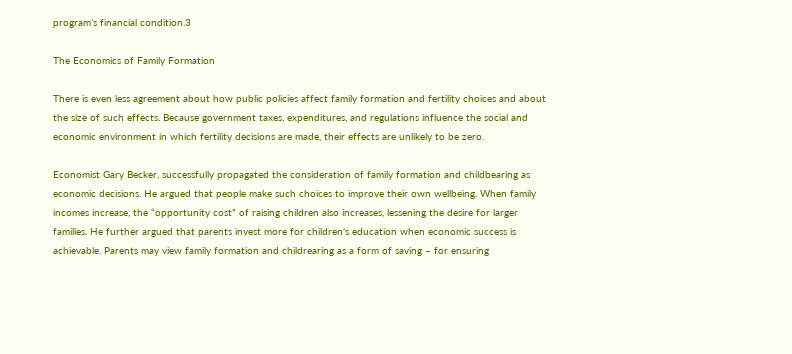program’s financial condition.3

The Economics of Family Formation

There is even less agreement about how public policies affect family formation and fertility choices and about the size of such effects. Because government taxes, expenditures, and regulations influence the social and economic environment in which fertility decisions are made, their effects are unlikely to be zero.

Economist Gary Becker, successfully propagated the consideration of family formation and childbearing as economic decisions. He argued that people make such choices to improve their own wellbeing. When family incomes increase, the “opportunity cost” of raising children also increases, lessening the desire for larger families. He further argued that parents invest more for children's education when economic success is achievable. Parents may view family formation and childrearing as a form of saving – for ensuring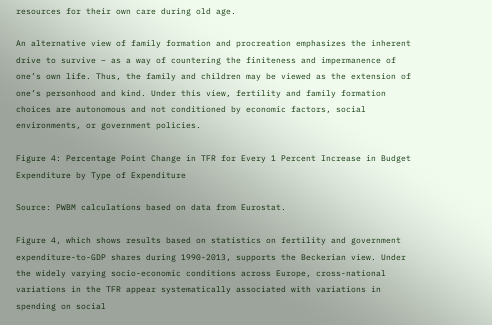resources for their own care during old age.

An alternative view of family formation and procreation emphasizes the inherent drive to survive – as a way of countering the finiteness and impermanence of one’s own life. Thus, the family and children may be viewed as the extension of one’s personhood and kind. Under this view, fertility and family formation choices are autonomous and not conditioned by economic factors, social environments, or government policies.

Figure 4: Percentage Point Change in TFR for Every 1 Percent Increase in Budget Expenditure by Type of Expenditure

Source: PWBM calculations based on data from Eurostat.

Figure 4, which shows results based on statistics on fertility and government expenditure-to-GDP shares during 1990-2013, supports the Beckerian view. Under the widely varying socio-economic conditions across Europe, cross-national variations in the TFR appear systematically associated with variations in spending on social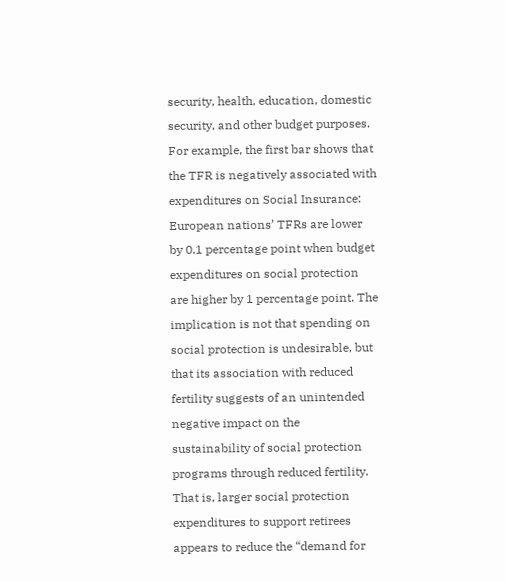security, health, education, domestic security, and other budget purposes. For example, the first bar shows that the TFR is negatively associated with expenditures on Social Insurance: European nations’ TFRs are lower by 0.1 percentage point when budget expenditures on social protection are higher by 1 percentage point. The implication is not that spending on social protection is undesirable, but that its association with reduced fertility suggests of an unintended negative impact on the sustainability of social protection programs through reduced fertility. That is, larger social protection expenditures to support retirees appears to reduce the “demand for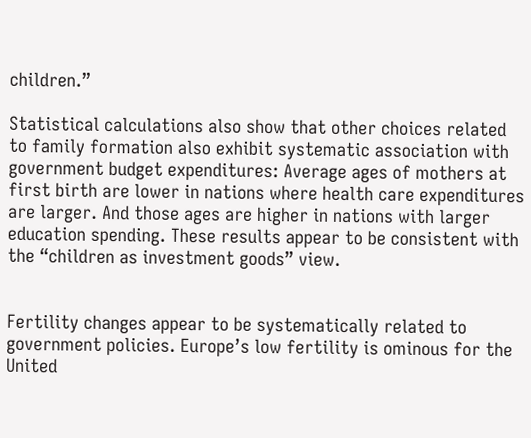children.”

Statistical calculations also show that other choices related to family formation also exhibit systematic association with government budget expenditures: Average ages of mothers at first birth are lower in nations where health care expenditures are larger. And those ages are higher in nations with larger education spending. These results appear to be consistent with the “children as investment goods” view.


Fertility changes appear to be systematically related to government policies. Europe’s low fertility is ominous for the United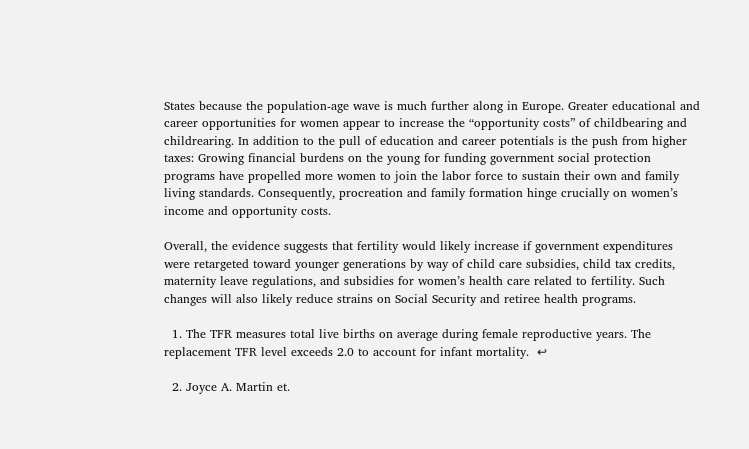States because the population-age wave is much further along in Europe. Greater educational and career opportunities for women appear to increase the “opportunity costs” of childbearing and childrearing. In addition to the pull of education and career potentials is the push from higher taxes: Growing financial burdens on the young for funding government social protection programs have propelled more women to join the labor force to sustain their own and family living standards. Consequently, procreation and family formation hinge crucially on women’s income and opportunity costs.

Overall, the evidence suggests that fertility would likely increase if government expenditures were retargeted toward younger generations by way of child care subsidies, child tax credits, maternity leave regulations, and subsidies for women’s health care related to fertility. Such changes will also likely reduce strains on Social Security and retiree health programs.

  1. The TFR measures total live births on average during female reproductive years. The replacement TFR level exceeds 2.0 to account for infant mortality.  ↩

  2. Joyce A. Martin et.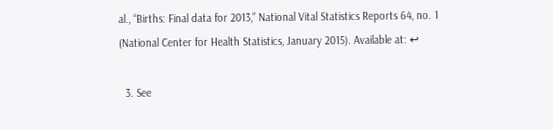al., “Births: Final data for 2013,” National Vital Statistics Reports 64, no. 1 (National Center for Health Statistics, January 2015). Available at: ↩

  3. See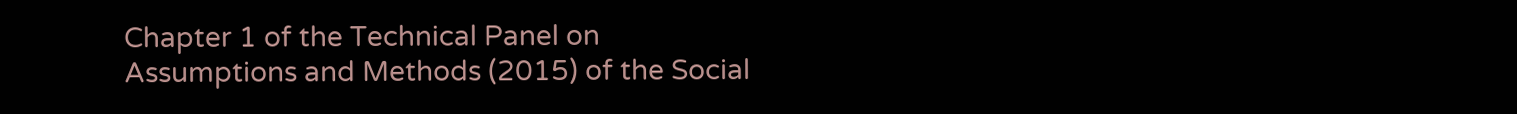Chapter 1 of the Technical Panel on Assumptions and Methods (2015) of the Social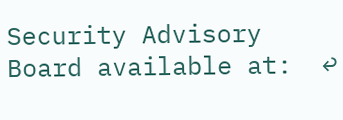Security Advisory Board available at:  ↩